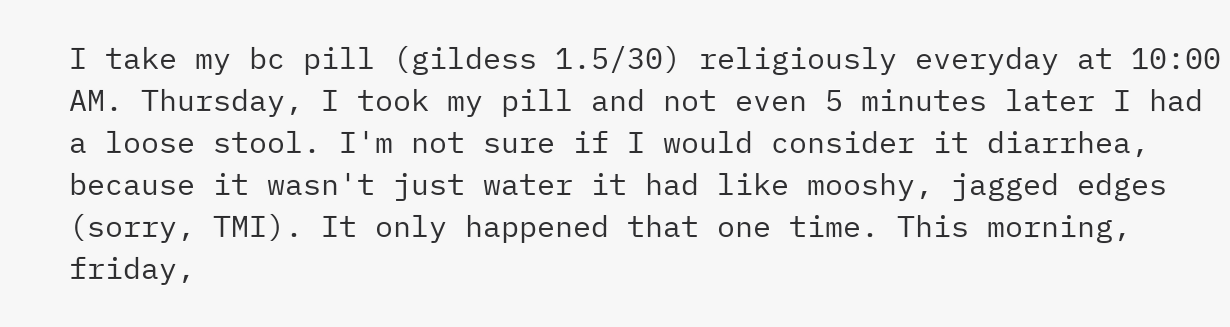I take my bc pill (gildess 1.5/30) religiously everyday at 10:00 AM. Thursday, I took my pill and not even 5 minutes later I had a loose stool. I'm not sure if I would consider it diarrhea, because it wasn't just water it had like mooshy, jagged edges (sorry, TMI). It only happened that one time. This morning, friday,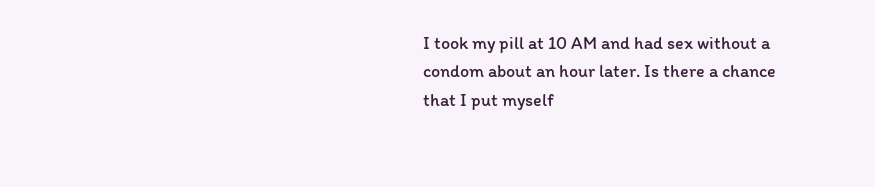I took my pill at 10 AM and had sex without a condom about an hour later. Is there a chance that I put myself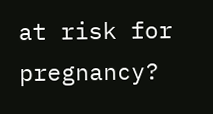at risk for pregnancy?